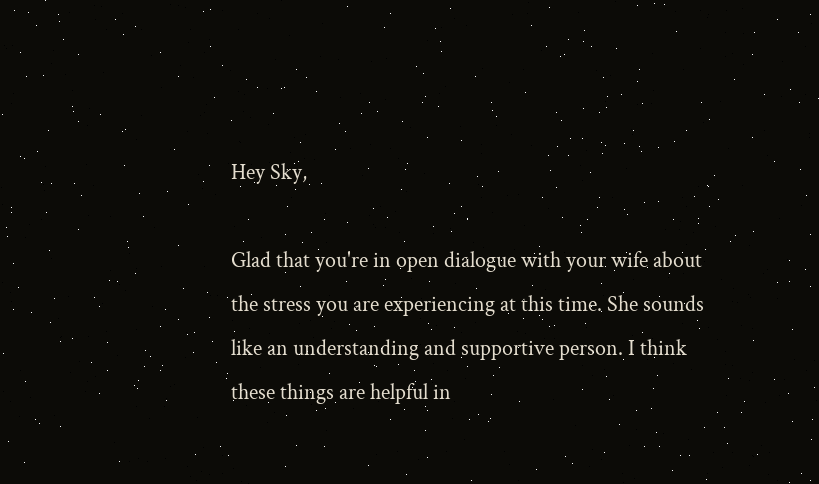Hey Sky,

Glad that you're in open dialogue with your wife about the stress you are experiencing at this time. She sounds like an understanding and supportive person. I think these things are helpful in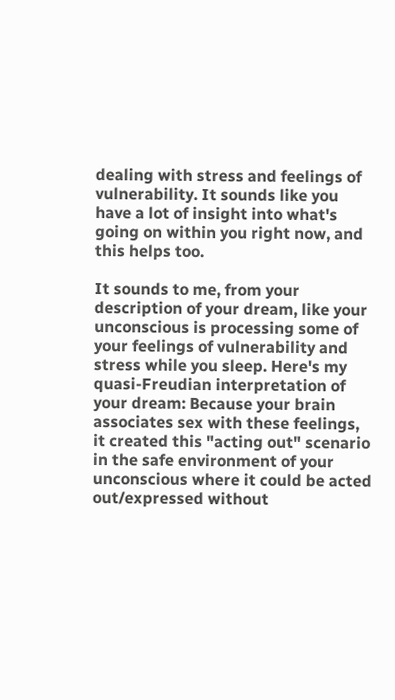dealing with stress and feelings of vulnerability. It sounds like you have a lot of insight into what's going on within you right now, and this helps too.

It sounds to me, from your description of your dream, like your unconscious is processing some of your feelings of vulnerability and stress while you sleep. Here's my quasi-Freudian interpretation of your dream: Because your brain associates sex with these feelings, it created this "acting out" scenario in the safe environment of your unconscious where it could be acted out/expressed without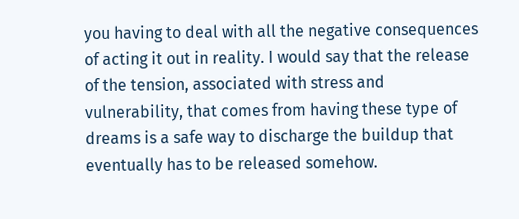you having to deal with all the negative consequences of acting it out in reality. I would say that the release of the tension, associated with stress and vulnerability, that comes from having these type of dreams is a safe way to discharge the buildup that eventually has to be released somehow.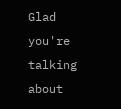Glad you're talking about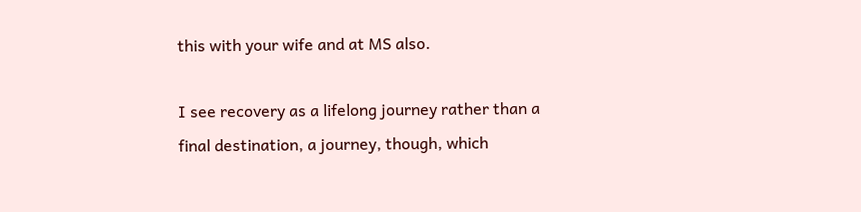this with your wife and at MS also.

I see recovery as a lifelong journey rather than a final destination, a journey, though, which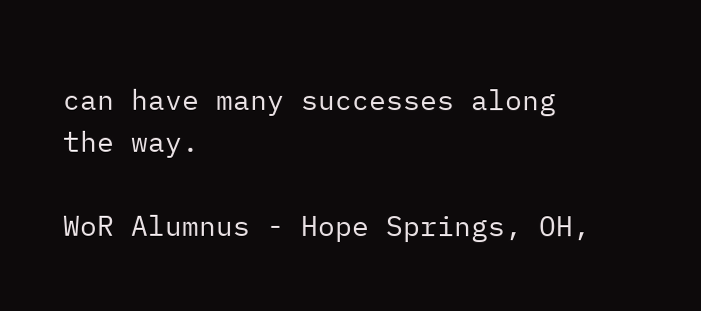can have many successes along the way.

WoR Alumnus - Hope Springs, OH,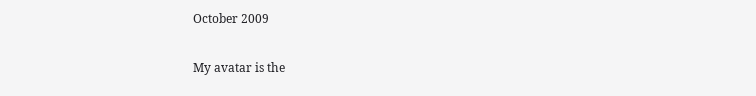October 2009

My avatar is the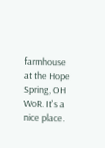farmhouse at the Hope Spring, OH WoR. It's a nice place.